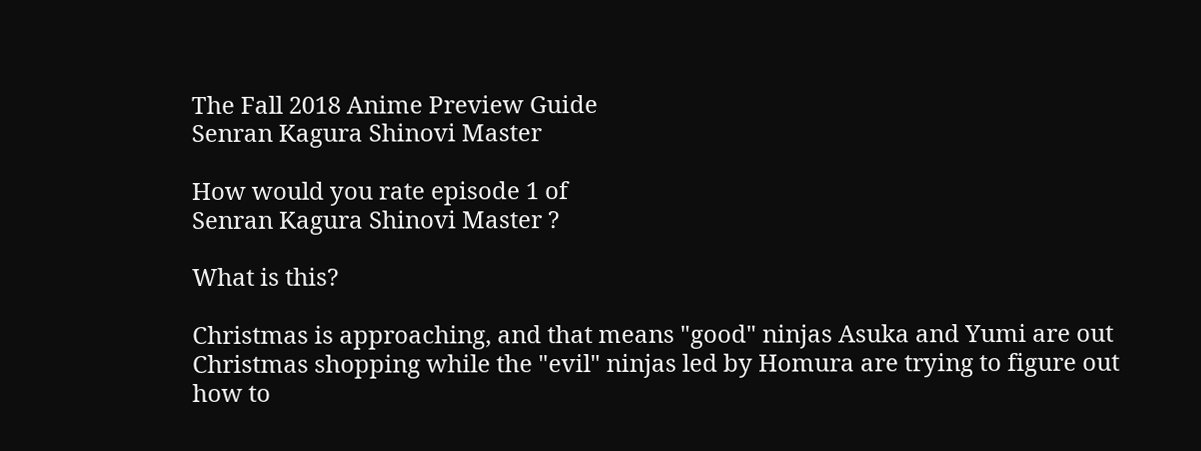The Fall 2018 Anime Preview Guide
Senran Kagura Shinovi Master

How would you rate episode 1 of
Senran Kagura Shinovi Master ?

What is this?

Christmas is approaching, and that means "good" ninjas Asuka and Yumi are out Christmas shopping while the "evil" ninjas led by Homura are trying to figure out how to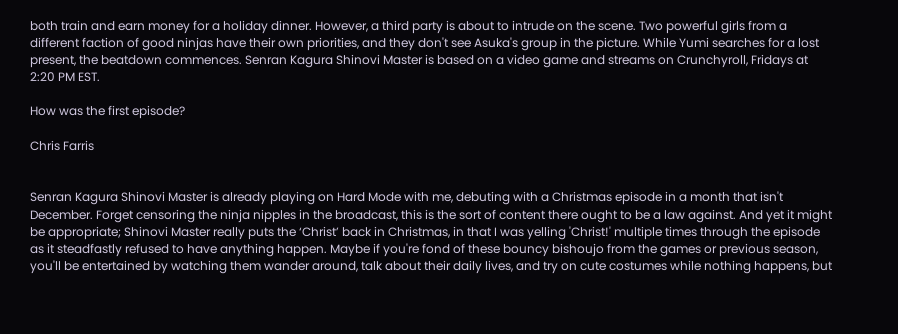both train and earn money for a holiday dinner. However, a third party is about to intrude on the scene. Two powerful girls from a different faction of good ninjas have their own priorities, and they don't see Asuka's group in the picture. While Yumi searches for a lost present, the beatdown commences. Senran Kagura Shinovi Master is based on a video game and streams on Crunchyroll, Fridays at 2:20 PM EST.

How was the first episode?

Chris Farris


Senran Kagura Shinovi Master is already playing on Hard Mode with me, debuting with a Christmas episode in a month that isn't December. Forget censoring the ninja nipples in the broadcast, this is the sort of content there ought to be a law against. And yet it might be appropriate; Shinovi Master really puts the ‘Christ’ back in Christmas, in that I was yelling 'Christ!' multiple times through the episode as it steadfastly refused to have anything happen. Maybe if you're fond of these bouncy bishoujo from the games or previous season, you'll be entertained by watching them wander around, talk about their daily lives, and try on cute costumes while nothing happens, but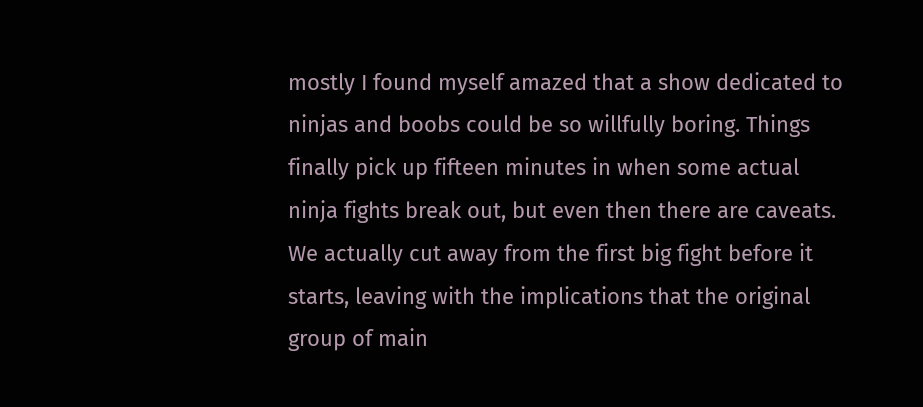mostly I found myself amazed that a show dedicated to ninjas and boobs could be so willfully boring. Things finally pick up fifteen minutes in when some actual ninja fights break out, but even then there are caveats. We actually cut away from the first big fight before it starts, leaving with the implications that the original group of main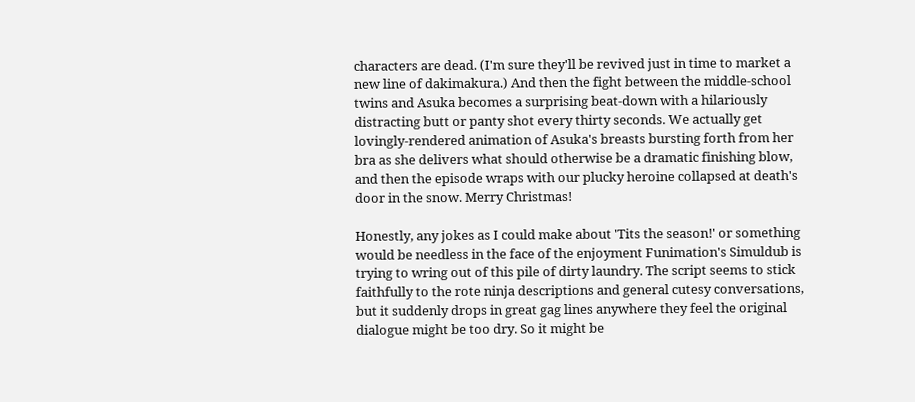characters are dead. (I'm sure they'll be revived just in time to market a new line of dakimakura.) And then the fight between the middle-school twins and Asuka becomes a surprising beat-down with a hilariously distracting butt or panty shot every thirty seconds. We actually get lovingly-rendered animation of Asuka's breasts bursting forth from her bra as she delivers what should otherwise be a dramatic finishing blow, and then the episode wraps with our plucky heroine collapsed at death's door in the snow. Merry Christmas!

Honestly, any jokes as I could make about 'Tits the season!' or something would be needless in the face of the enjoyment Funimation's Simuldub is trying to wring out of this pile of dirty laundry. The script seems to stick faithfully to the rote ninja descriptions and general cutesy conversations, but it suddenly drops in great gag lines anywhere they feel the original dialogue might be too dry. So it might be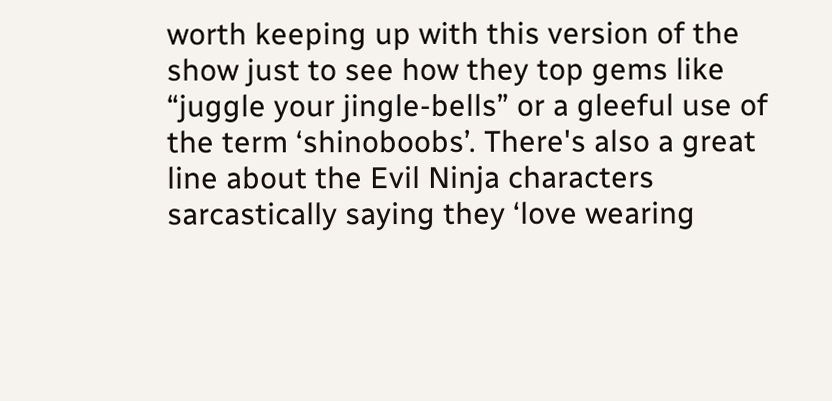worth keeping up with this version of the show just to see how they top gems like “juggle your jingle-bells” or a gleeful use of the term ‘shinoboobs’. There's also a great line about the Evil Ninja characters sarcastically saying they ‘love wearing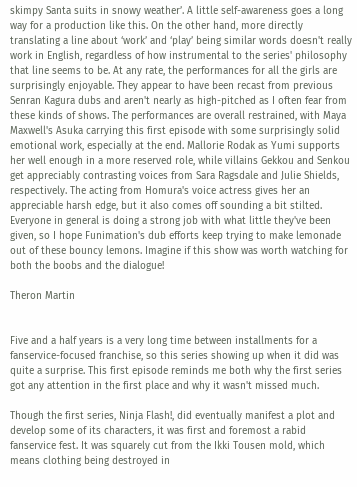skimpy Santa suits in snowy weather’. A little self-awareness goes a long way for a production like this. On the other hand, more directly translating a line about ‘work’ and ‘play’ being similar words doesn't really work in English, regardless of how instrumental to the series' philosophy that line seems to be. At any rate, the performances for all the girls are surprisingly enjoyable. They appear to have been recast from previous Senran Kagura dubs and aren't nearly as high-pitched as I often fear from these kinds of shows. The performances are overall restrained, with Maya Maxwell's Asuka carrying this first episode with some surprisingly solid emotional work, especially at the end. Mallorie Rodak as Yumi supports her well enough in a more reserved role, while villains Gekkou and Senkou get appreciably contrasting voices from Sara Ragsdale and Julie Shields, respectively. The acting from Homura's voice actress gives her an appreciable harsh edge, but it also comes off sounding a bit stilted. Everyone in general is doing a strong job with what little they've been given, so I hope Funimation's dub efforts keep trying to make lemonade out of these bouncy lemons. Imagine if this show was worth watching for both the boobs and the dialogue!

Theron Martin


Five and a half years is a very long time between installments for a fanservice-focused franchise, so this series showing up when it did was quite a surprise. This first episode reminds me both why the first series got any attention in the first place and why it wasn't missed much.

Though the first series, Ninja Flash!, did eventually manifest a plot and develop some of its characters, it was first and foremost a rabid fanservice fest. It was squarely cut from the Ikki Tousen mold, which means clothing being destroyed in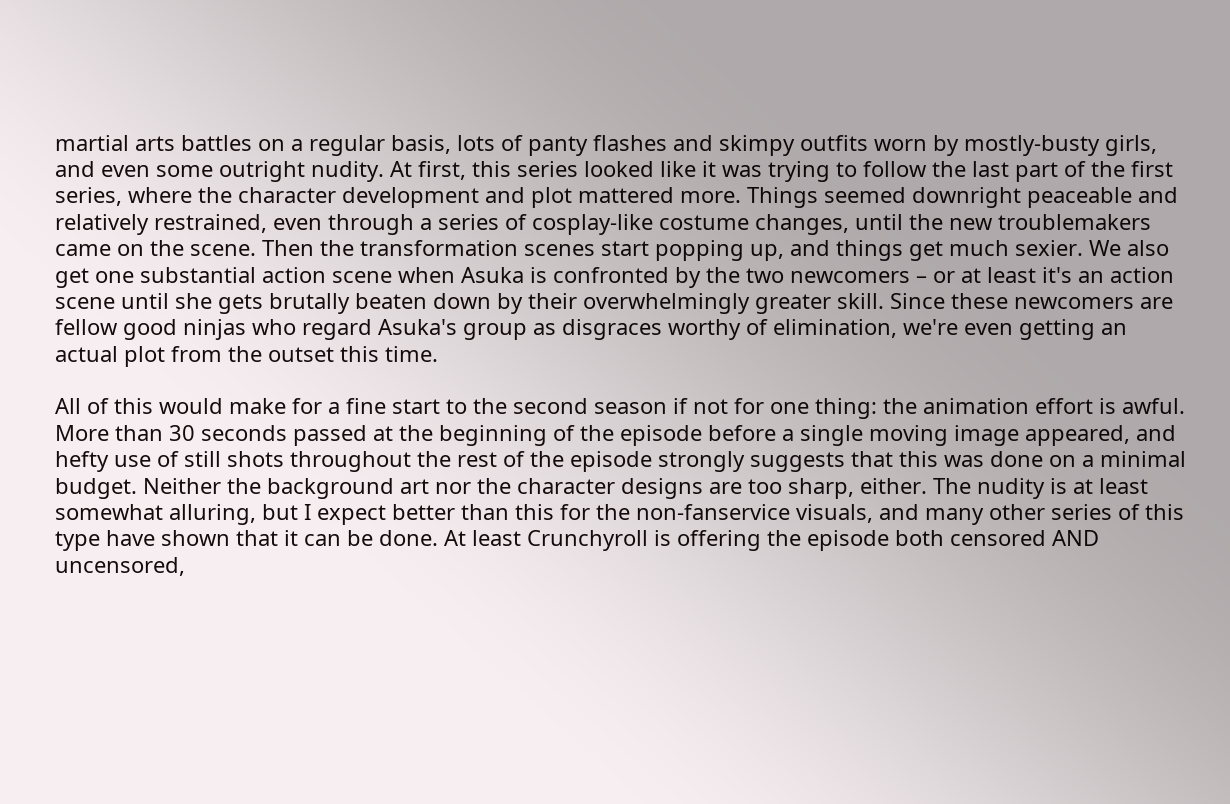martial arts battles on a regular basis, lots of panty flashes and skimpy outfits worn by mostly-busty girls, and even some outright nudity. At first, this series looked like it was trying to follow the last part of the first series, where the character development and plot mattered more. Things seemed downright peaceable and relatively restrained, even through a series of cosplay-like costume changes, until the new troublemakers came on the scene. Then the transformation scenes start popping up, and things get much sexier. We also get one substantial action scene when Asuka is confronted by the two newcomers – or at least it's an action scene until she gets brutally beaten down by their overwhelmingly greater skill. Since these newcomers are fellow good ninjas who regard Asuka's group as disgraces worthy of elimination, we're even getting an actual plot from the outset this time.

All of this would make for a fine start to the second season if not for one thing: the animation effort is awful. More than 30 seconds passed at the beginning of the episode before a single moving image appeared, and hefty use of still shots throughout the rest of the episode strongly suggests that this was done on a minimal budget. Neither the background art nor the character designs are too sharp, either. The nudity is at least somewhat alluring, but I expect better than this for the non-fanservice visuals, and many other series of this type have shown that it can be done. At least Crunchyroll is offering the episode both censored AND uncensored,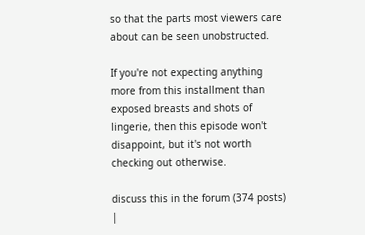so that the parts most viewers care about can be seen unobstructed.

If you're not expecting anything more from this installment than exposed breasts and shots of lingerie, then this episode won't disappoint, but it's not worth checking out otherwise.

discuss this in the forum (374 posts) |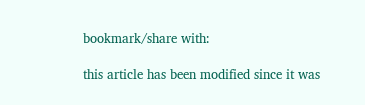bookmark/share with:

this article has been modified since it was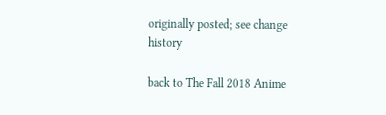originally posted; see change history

back to The Fall 2018 Anime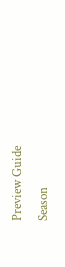Preview Guide
Season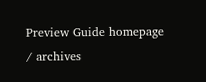Preview Guide homepage / archives